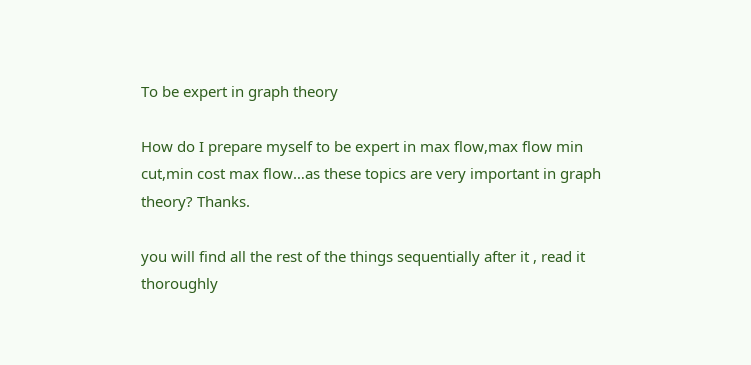To be expert in graph theory

How do I prepare myself to be expert in max flow,max flow min cut,min cost max flow…as these topics are very important in graph theory? Thanks.

you will find all the rest of the things sequentially after it , read it thoroughly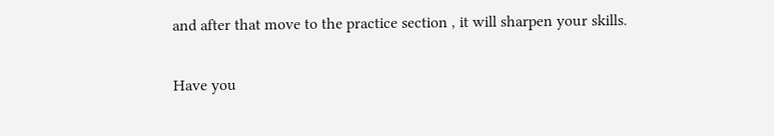and after that move to the practice section , it will sharpen your skills.

Have you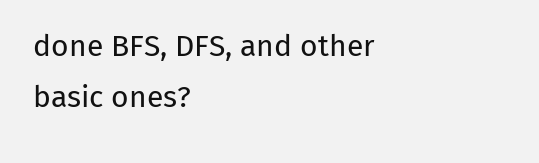done BFS, DFS, and other basic ones?